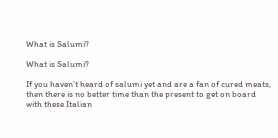What is Salumi?

What is Salumi?

If you haven’t heard of salumi yet and are a fan of cured meats, then there is no better time than the present to get on board with these Italian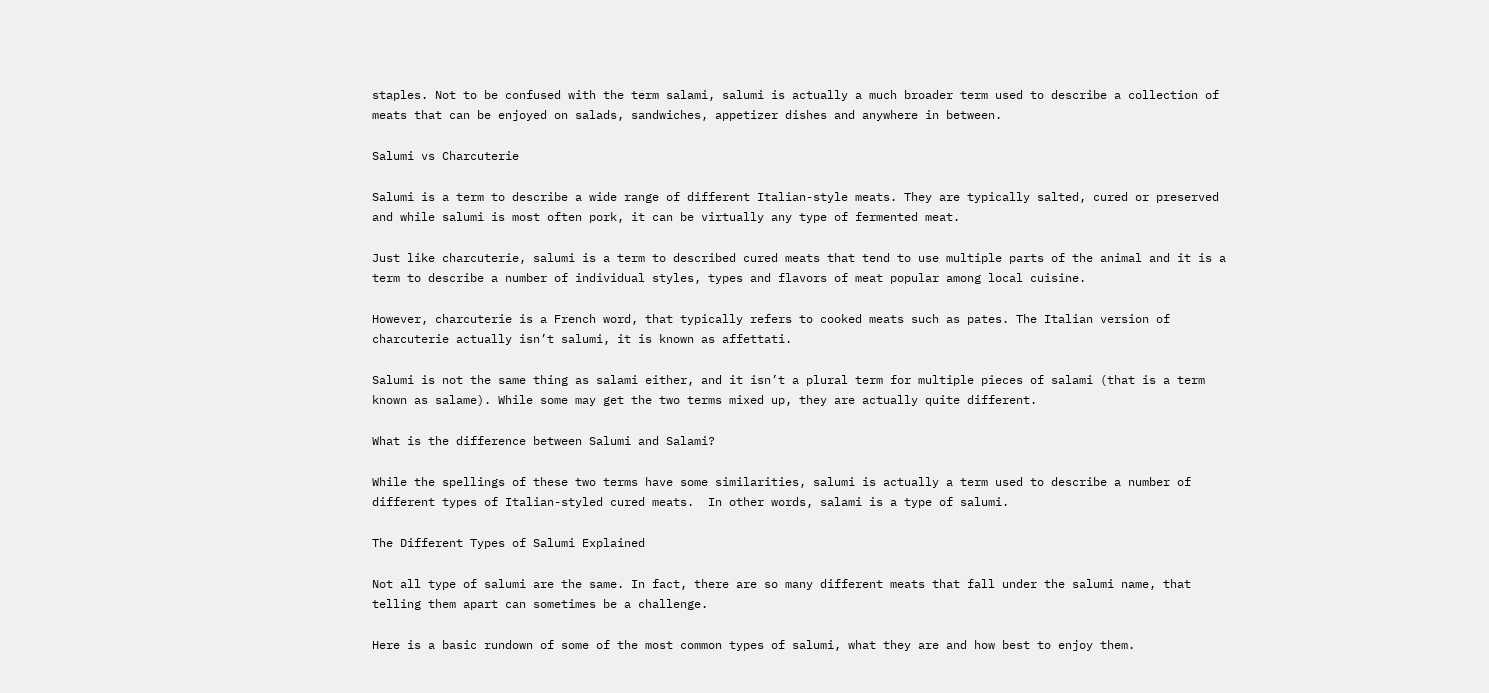staples. Not to be confused with the term salami, salumi is actually a much broader term used to describe a collection of meats that can be enjoyed on salads, sandwiches, appetizer dishes and anywhere in between.

Salumi vs Charcuterie

Salumi is a term to describe a wide range of different Italian-style meats. They are typically salted, cured or preserved and while salumi is most often pork, it can be virtually any type of fermented meat.

Just like charcuterie, salumi is a term to described cured meats that tend to use multiple parts of the animal and it is a term to describe a number of individual styles, types and flavors of meat popular among local cuisine.

However, charcuterie is a French word, that typically refers to cooked meats such as pates. The Italian version of charcuterie actually isn’t salumi, it is known as affettati.

Salumi is not the same thing as salami either, and it isn’t a plural term for multiple pieces of salami (that is a term known as salame). While some may get the two terms mixed up, they are actually quite different.

What is the difference between Salumi and Salami?

While the spellings of these two terms have some similarities, salumi is actually a term used to describe a number of different types of Italian-styled cured meats.  In other words, salami is a type of salumi.

The Different Types of Salumi Explained

Not all type of salumi are the same. In fact, there are so many different meats that fall under the salumi name, that telling them apart can sometimes be a challenge.

Here is a basic rundown of some of the most common types of salumi, what they are and how best to enjoy them.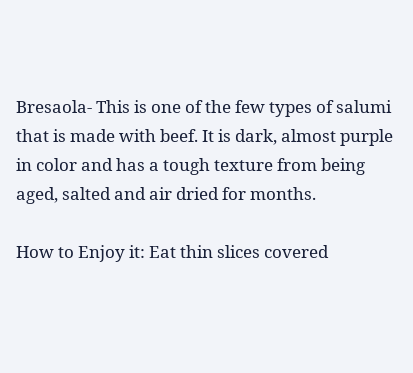Bresaola- This is one of the few types of salumi that is made with beef. It is dark, almost purple in color and has a tough texture from being aged, salted and air dried for months.

How to Enjoy it: Eat thin slices covered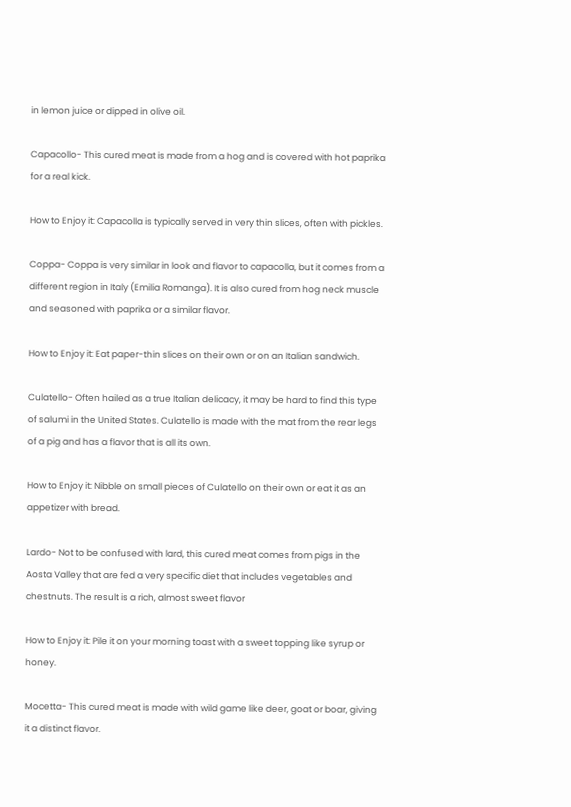in lemon juice or dipped in olive oil.

Capacollo- This cured meat is made from a hog and is covered with hot paprika for a real kick.

How to Enjoy it: Capacolla is typically served in very thin slices, often with pickles.

Coppa- Coppa is very similar in look and flavor to capacolla, but it comes from a different region in Italy (Emilia Romanga). It is also cured from hog neck muscle and seasoned with paprika or a similar flavor.

How to Enjoy it: Eat paper-thin slices on their own or on an Italian sandwich.

Culatello- Often hailed as a true Italian delicacy, it may be hard to find this type of salumi in the United States. Culatello is made with the mat from the rear legs of a pig and has a flavor that is all its own.

How to Enjoy it: Nibble on small pieces of Culatello on their own or eat it as an appetizer with bread.

Lardo- Not to be confused with lard, this cured meat comes from pigs in the Aosta Valley that are fed a very specific diet that includes vegetables and chestnuts. The result is a rich, almost sweet flavor

How to Enjoy it: Pile it on your morning toast with a sweet topping like syrup or honey.

Mocetta- This cured meat is made with wild game like deer, goat or boar, giving it a distinct flavor.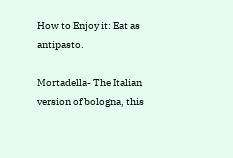How to Enjoy it: Eat as antipasto.

Mortadella- The Italian version of bologna, this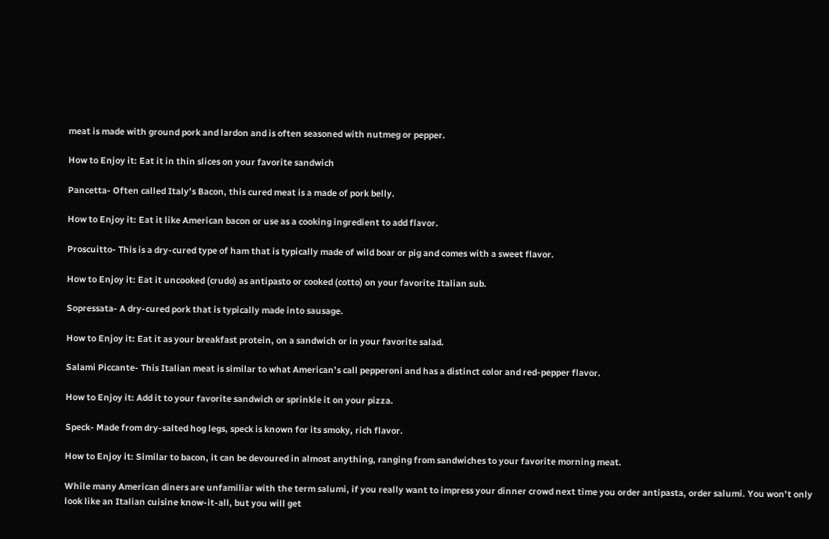meat is made with ground pork and lardon and is often seasoned with nutmeg or pepper.

How to Enjoy it: Eat it in thin slices on your favorite sandwich

Pancetta- Often called Italy’s Bacon, this cured meat is a made of pork belly.

How to Enjoy it: Eat it like American bacon or use as a cooking ingredient to add flavor.

Proscuitto- This is a dry-cured type of ham that is typically made of wild boar or pig and comes with a sweet flavor.

How to Enjoy it: Eat it uncooked (crudo) as antipasto or cooked (cotto) on your favorite Italian sub.

Sopressata- A dry-cured pork that is typically made into sausage.

How to Enjoy it: Eat it as your breakfast protein, on a sandwich or in your favorite salad.

Salami Piccante- This Italian meat is similar to what American’s call pepperoni and has a distinct color and red-pepper flavor.

How to Enjoy it: Add it to your favorite sandwich or sprinkle it on your pizza.

Speck- Made from dry-salted hog legs, speck is known for its smoky, rich flavor.

How to Enjoy it: Similar to bacon, it can be devoured in almost anything, ranging from sandwiches to your favorite morning meat.

While many American diners are unfamiliar with the term salumi, if you really want to impress your dinner crowd next time you order antipasta, order salumi. You won’t only look like an Italian cuisine know-it-all, but you will get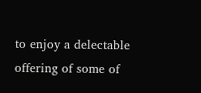to enjoy a delectable offering of some of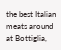the best Italian meats around at Bottiglia,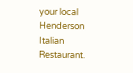your local Henderson Italian Restaurant.